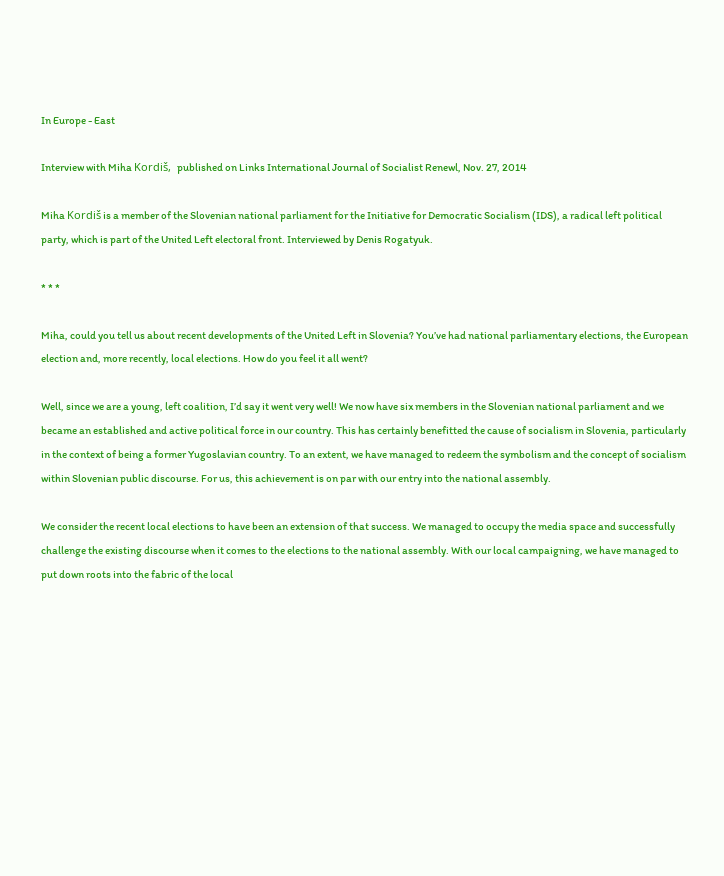In Europe - East

Interview with Miha Kordiš,  published on Links International Journal of Socialist Renewl, Nov. 27, 2014

Miha Kordiš is a member of the Slovenian national parliament for the Initiative for Democratic Socialism (IDS), a radical left political party, which is part of the United Left electoral front. Interviewed by Denis Rogatyuk.

* * *

Miha, could you tell us about recent developments of the United Left in Slovenia? You’ve had national parliamentary elections, the European election and, more recently, local elections. How do you feel it all went?

Well, since we are a young, left coalition, I’d say it went very well! We now have six members in the Slovenian national parliament and we became an established and active political force in our country. This has certainly benefitted the cause of socialism in Slovenia, particularly in the context of being a former Yugoslavian country. To an extent, we have managed to redeem the symbolism and the concept of socialism within Slovenian public discourse. For us, this achievement is on par with our entry into the national assembly.

We consider the recent local elections to have been an extension of that success. We managed to occupy the media space and successfully challenge the existing discourse when it comes to the elections to the national assembly. With our local campaigning, we have managed to put down roots into the fabric of the local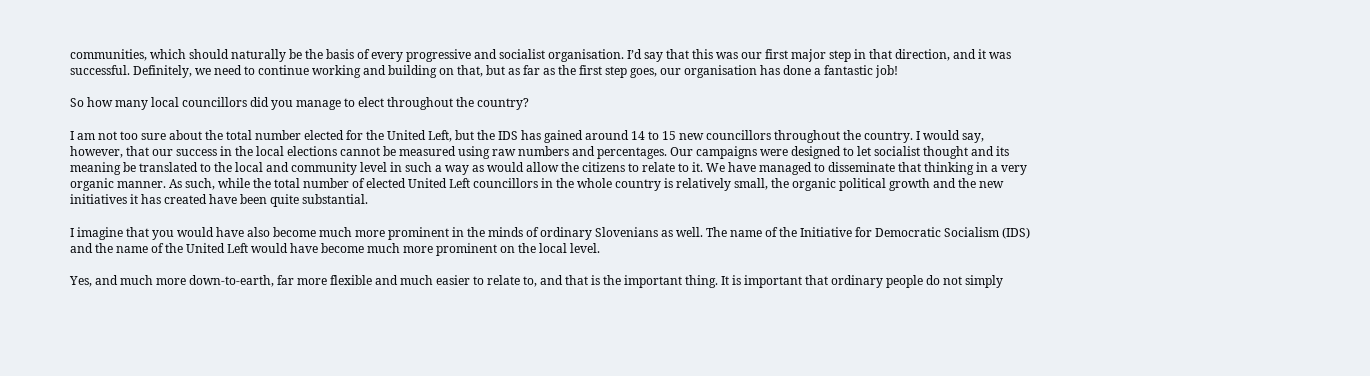communities, which should naturally be the basis of every progressive and socialist organisation. I’d say that this was our first major step in that direction, and it was successful. Definitely, we need to continue working and building on that, but as far as the first step goes, our organisation has done a fantastic job!

So how many local councillors did you manage to elect throughout the country?

I am not too sure about the total number elected for the United Left, but the IDS has gained around 14 to 15 new councillors throughout the country. I would say, however, that our success in the local elections cannot be measured using raw numbers and percentages. Our campaigns were designed to let socialist thought and its meaning be translated to the local and community level in such a way as would allow the citizens to relate to it. We have managed to disseminate that thinking in a very organic manner. As such, while the total number of elected United Left councillors in the whole country is relatively small, the organic political growth and the new initiatives it has created have been quite substantial.

I imagine that you would have also become much more prominent in the minds of ordinary Slovenians as well. The name of the Initiative for Democratic Socialism (IDS) and the name of the United Left would have become much more prominent on the local level.

Yes, and much more down-to-earth, far more flexible and much easier to relate to, and that is the important thing. It is important that ordinary people do not simply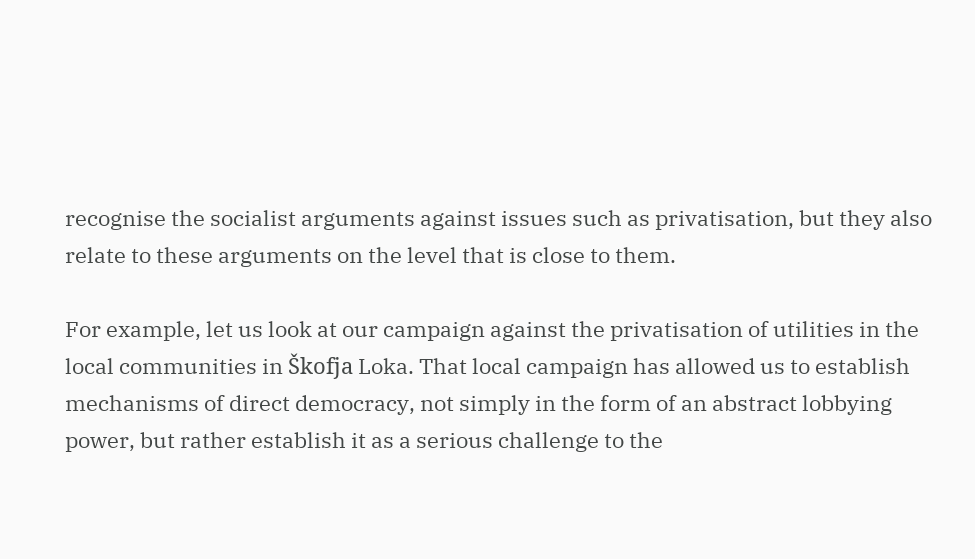recognise the socialist arguments against issues such as privatisation, but they also relate to these arguments on the level that is close to them.

For example, let us look at our campaign against the privatisation of utilities in the local communities in Škofja Loka. That local campaign has allowed us to establish mechanisms of direct democracy, not simply in the form of an abstract lobbying power, but rather establish it as a serious challenge to the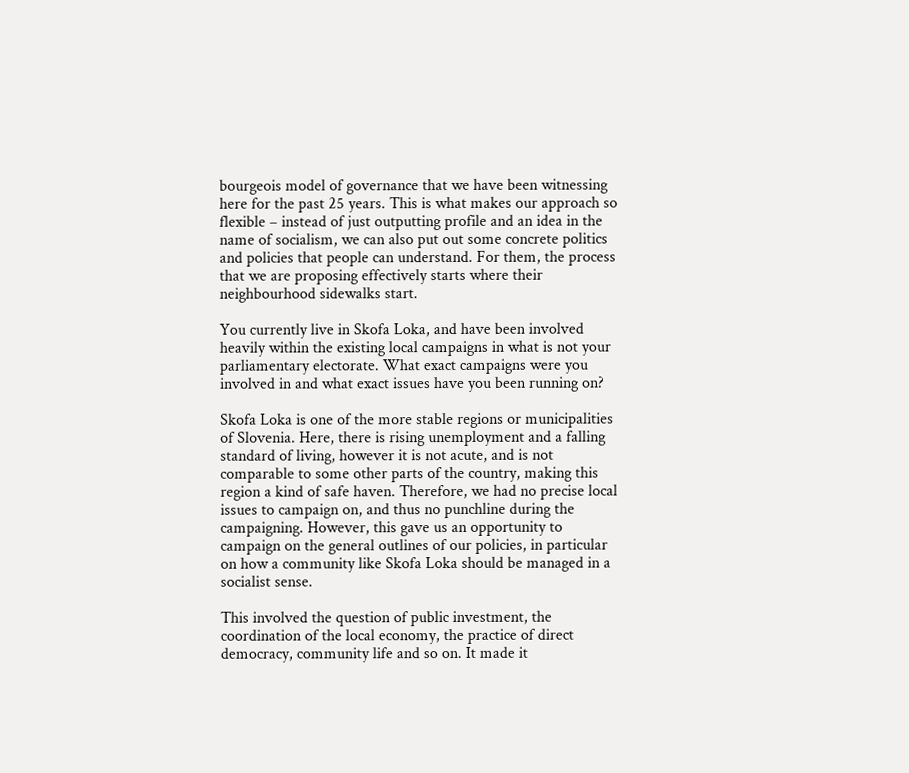bourgeois model of governance that we have been witnessing here for the past 25 years. This is what makes our approach so flexible – instead of just outputting profile and an idea in the name of socialism, we can also put out some concrete politics and policies that people can understand. For them, the process that we are proposing effectively starts where their neighbourhood sidewalks start.

You currently live in Skofa Loka, and have been involved heavily within the existing local campaigns in what is not your parliamentary electorate. What exact campaigns were you involved in and what exact issues have you been running on?

Skofa Loka is one of the more stable regions or municipalities of Slovenia. Here, there is rising unemployment and a falling standard of living, however it is not acute, and is not comparable to some other parts of the country, making this region a kind of safe haven. Therefore, we had no precise local issues to campaign on, and thus no punchline during the campaigning. However, this gave us an opportunity to campaign on the general outlines of our policies, in particular on how a community like Skofa Loka should be managed in a socialist sense.

This involved the question of public investment, the coordination of the local economy, the practice of direct democracy, community life and so on. It made it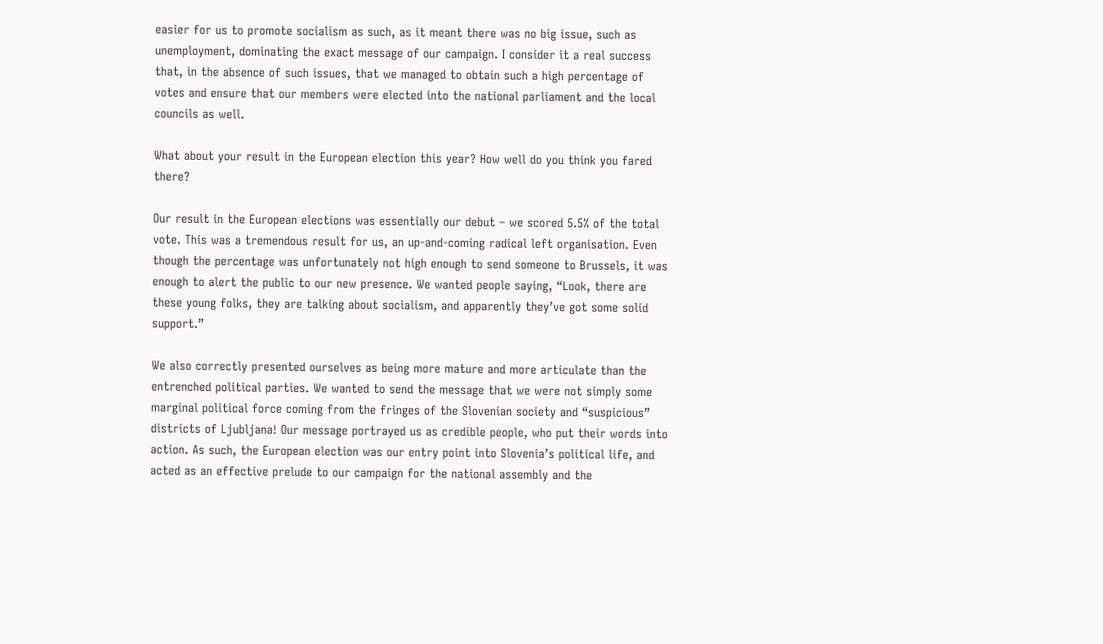easier for us to promote socialism as such, as it meant there was no big issue, such as unemployment, dominating the exact message of our campaign. I consider it a real success that, in the absence of such issues, that we managed to obtain such a high percentage of votes and ensure that our members were elected into the national parliament and the local councils as well.

What about your result in the European election this year? How well do you think you fared there?

Our result in the European elections was essentially our debut – we scored 5.5% of the total vote. This was a tremendous result for us, an up-and-coming radical left organisation. Even though the percentage was unfortunately not high enough to send someone to Brussels, it was enough to alert the public to our new presence. We wanted people saying, “Look, there are these young folks, they are talking about socialism, and apparently they’ve got some solid support.”

We also correctly presented ourselves as being more mature and more articulate than the entrenched political parties. We wanted to send the message that we were not simply some marginal political force coming from the fringes of the Slovenian society and “suspicious” districts of Ljubljana! Our message portrayed us as credible people, who put their words into action. As such, the European election was our entry point into Slovenia’s political life, and acted as an effective prelude to our campaign for the national assembly and the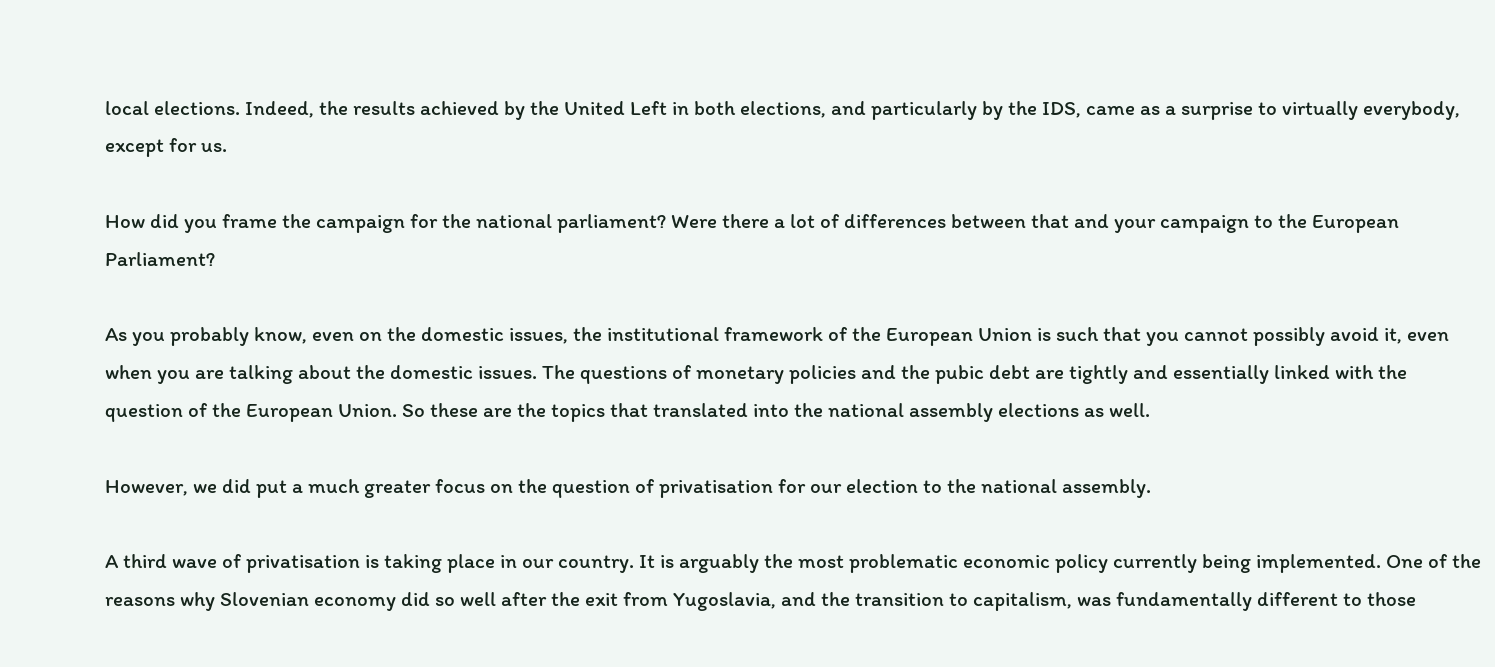local elections. Indeed, the results achieved by the United Left in both elections, and particularly by the IDS, came as a surprise to virtually everybody, except for us.

How did you frame the campaign for the national parliament? Were there a lot of differences between that and your campaign to the European Parliament?

As you probably know, even on the domestic issues, the institutional framework of the European Union is such that you cannot possibly avoid it, even when you are talking about the domestic issues. The questions of monetary policies and the pubic debt are tightly and essentially linked with the question of the European Union. So these are the topics that translated into the national assembly elections as well.

However, we did put a much greater focus on the question of privatisation for our election to the national assembly.

A third wave of privatisation is taking place in our country. It is arguably the most problematic economic policy currently being implemented. One of the reasons why Slovenian economy did so well after the exit from Yugoslavia, and the transition to capitalism, was fundamentally different to those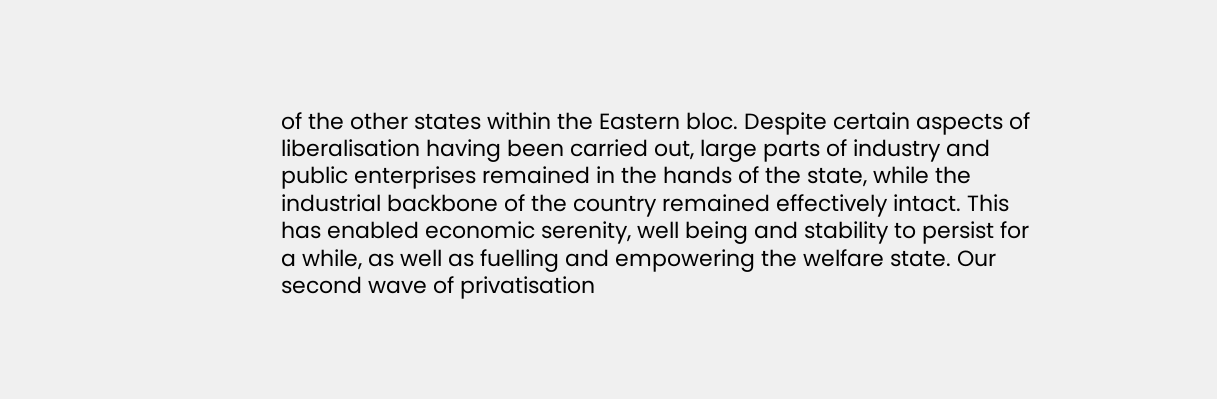of the other states within the Eastern bloc. Despite certain aspects of liberalisation having been carried out, large parts of industry and public enterprises remained in the hands of the state, while the industrial backbone of the country remained effectively intact. This has enabled economic serenity, well being and stability to persist for a while, as well as fuelling and empowering the welfare state. Our second wave of privatisation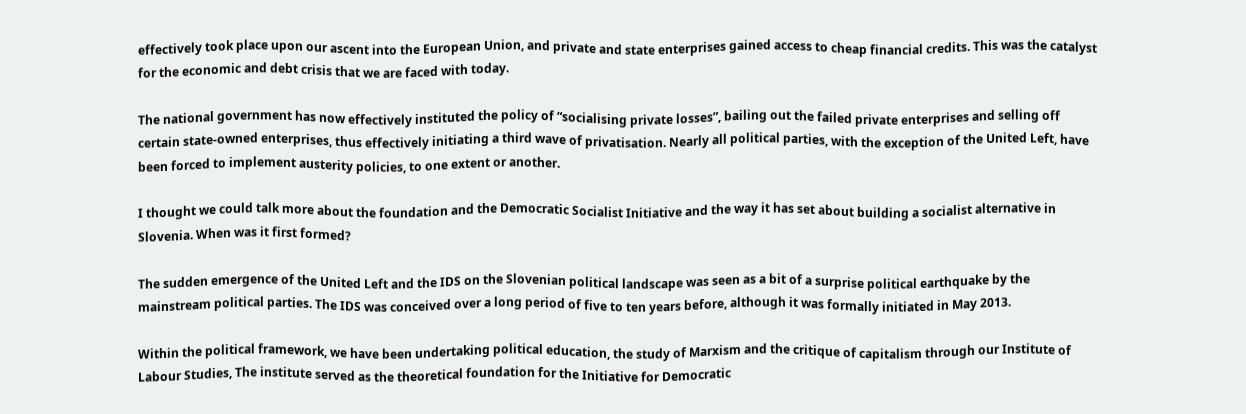effectively took place upon our ascent into the European Union, and private and state enterprises gained access to cheap financial credits. This was the catalyst for the economic and debt crisis that we are faced with today.

The national government has now effectively instituted the policy of “socialising private losses”, bailing out the failed private enterprises and selling off certain state-owned enterprises, thus effectively initiating a third wave of privatisation. Nearly all political parties, with the exception of the United Left, have been forced to implement austerity policies, to one extent or another.

I thought we could talk more about the foundation and the Democratic Socialist Initiative and the way it has set about building a socialist alternative in Slovenia. When was it first formed?

The sudden emergence of the United Left and the IDS on the Slovenian political landscape was seen as a bit of a surprise political earthquake by the mainstream political parties. The IDS was conceived over a long period of five to ten years before, although it was formally initiated in May 2013.

Within the political framework, we have been undertaking political education, the study of Marxism and the critique of capitalism through our Institute of Labour Studies, The institute served as the theoretical foundation for the Initiative for Democratic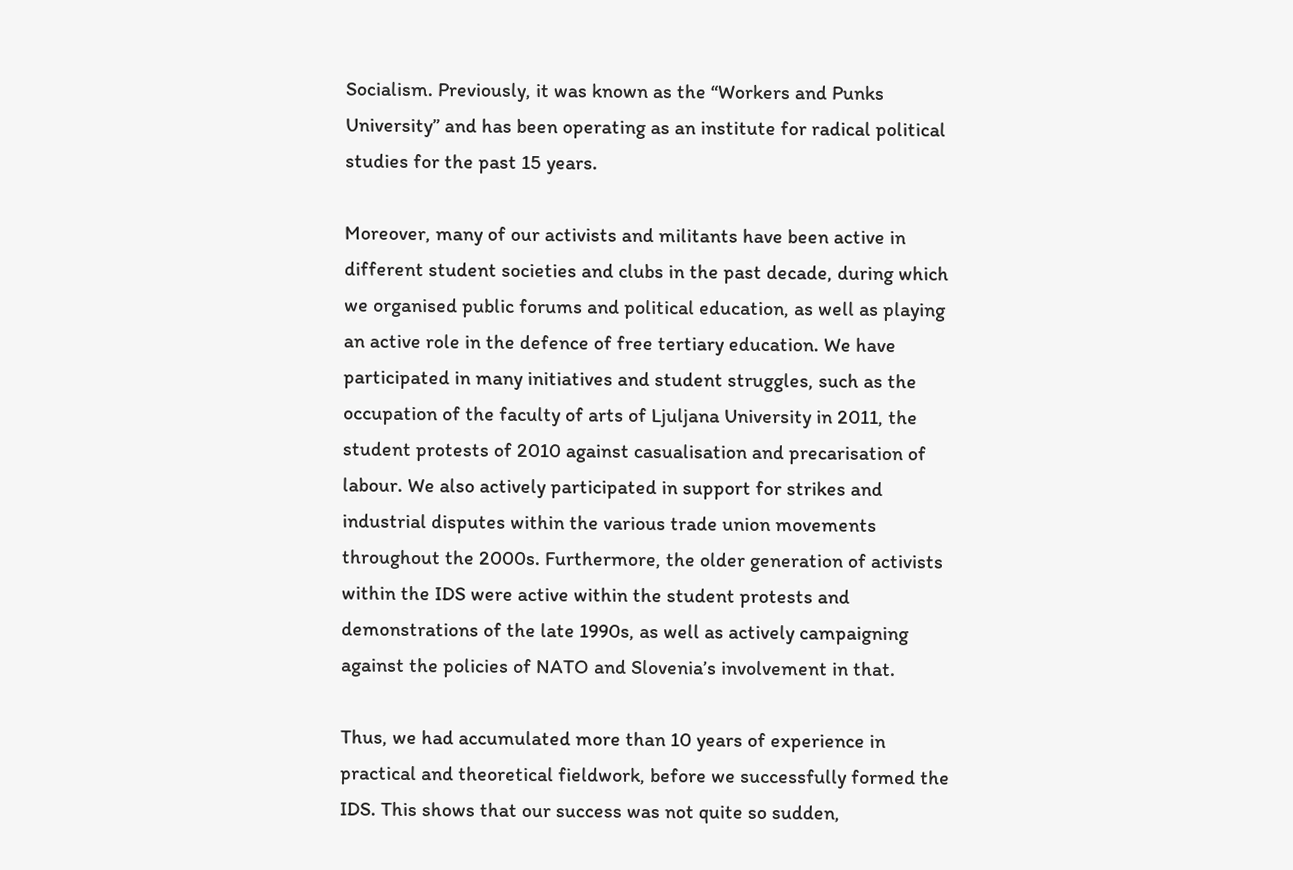Socialism. Previously, it was known as the “Workers and Punks University” and has been operating as an institute for radical political studies for the past 15 years.

Moreover, many of our activists and militants have been active in different student societies and clubs in the past decade, during which we organised public forums and political education, as well as playing an active role in the defence of free tertiary education. We have participated in many initiatives and student struggles, such as the occupation of the faculty of arts of Ljuljana University in 2011, the student protests of 2010 against casualisation and precarisation of labour. We also actively participated in support for strikes and industrial disputes within the various trade union movements throughout the 2000s. Furthermore, the older generation of activists within the IDS were active within the student protests and demonstrations of the late 1990s, as well as actively campaigning against the policies of NATO and Slovenia’s involvement in that.

Thus, we had accumulated more than 10 years of experience in practical and theoretical fieldwork, before we successfully formed the IDS. This shows that our success was not quite so sudden,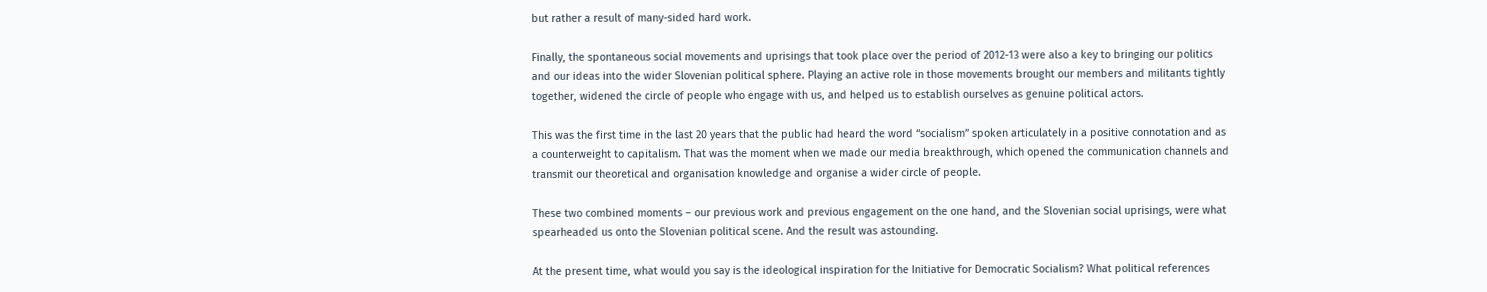but rather a result of many-sided hard work.

Finally, the spontaneous social movements and uprisings that took place over the period of 2012-13 were also a key to bringing our politics and our ideas into the wider Slovenian political sphere. Playing an active role in those movements brought our members and militants tightly together, widened the circle of people who engage with us, and helped us to establish ourselves as genuine political actors.

This was the first time in the last 20 years that the public had heard the word “socialism” spoken articulately in a positive connotation and as a counterweight to capitalism. That was the moment when we made our media breakthrough, which opened the communication channels and transmit our theoretical and organisation knowledge and organise a wider circle of people.

These two combined moments – our previous work and previous engagement on the one hand, and the Slovenian social uprisings, were what spearheaded us onto the Slovenian political scene. And the result was astounding.

At the present time, what would you say is the ideological inspiration for the Initiative for Democratic Socialism? What political references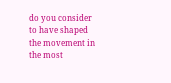do you consider to have shaped the movement in the most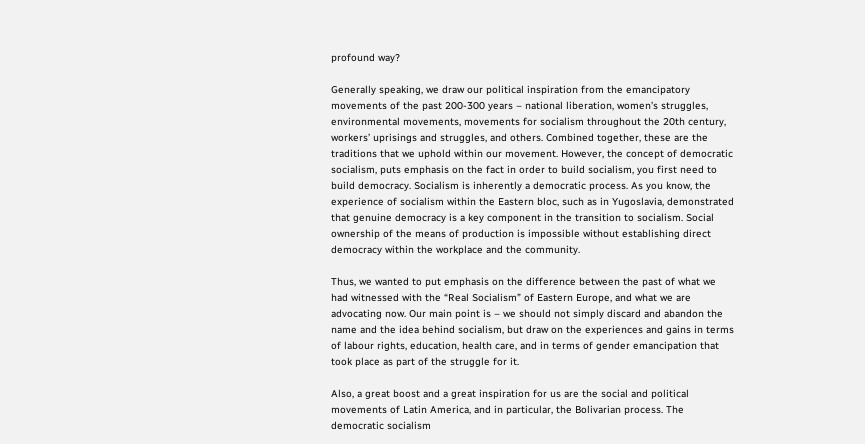profound way?

Generally speaking, we draw our political inspiration from the emancipatory movements of the past 200-300 years – national liberation, women’s struggles, environmental movements, movements for socialism throughout the 20th century, workers’ uprisings and struggles, and others. Combined together, these are the traditions that we uphold within our movement. However, the concept of democratic socialism, puts emphasis on the fact in order to build socialism, you first need to build democracy. Socialism is inherently a democratic process. As you know, the experience of socialism within the Eastern bloc, such as in Yugoslavia, demonstrated that genuine democracy is a key component in the transition to socialism. Social ownership of the means of production is impossible without establishing direct democracy within the workplace and the community.

Thus, we wanted to put emphasis on the difference between the past of what we had witnessed with the “Real Socialism” of Eastern Europe, and what we are advocating now. Our main point is – we should not simply discard and abandon the name and the idea behind socialism, but draw on the experiences and gains in terms of labour rights, education, health care, and in terms of gender emancipation that took place as part of the struggle for it.

Also, a great boost and a great inspiration for us are the social and political movements of Latin America, and in particular, the Bolivarian process. The democratic socialism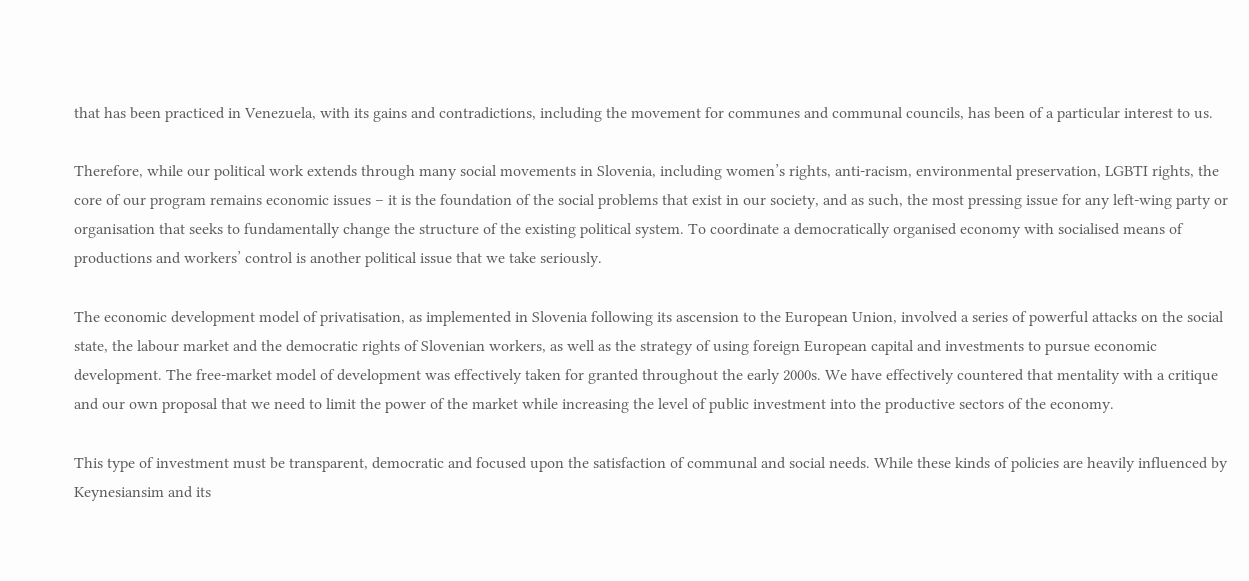that has been practiced in Venezuela, with its gains and contradictions, including the movement for communes and communal councils, has been of a particular interest to us.

Therefore, while our political work extends through many social movements in Slovenia, including women’s rights, anti-racism, environmental preservation, LGBTI rights, the core of our program remains economic issues – it is the foundation of the social problems that exist in our society, and as such, the most pressing issue for any left-wing party or organisation that seeks to fundamentally change the structure of the existing political system. To coordinate a democratically organised economy with socialised means of productions and workers’ control is another political issue that we take seriously.

The economic development model of privatisation, as implemented in Slovenia following its ascension to the European Union, involved a series of powerful attacks on the social state, the labour market and the democratic rights of Slovenian workers, as well as the strategy of using foreign European capital and investments to pursue economic development. The free-market model of development was effectively taken for granted throughout the early 2000s. We have effectively countered that mentality with a critique and our own proposal that we need to limit the power of the market while increasing the level of public investment into the productive sectors of the economy.

This type of investment must be transparent, democratic and focused upon the satisfaction of communal and social needs. While these kinds of policies are heavily influenced by Keynesiansim and its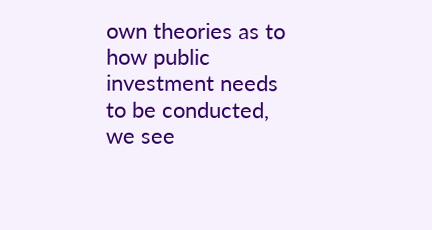own theories as to how public investment needs to be conducted, we see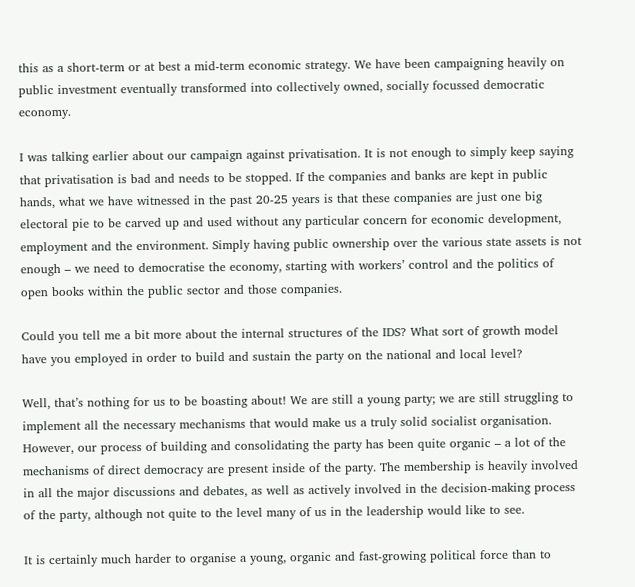this as a short-term or at best a mid-term economic strategy. We have been campaigning heavily on public investment eventually transformed into collectively owned, socially focussed democratic economy.

I was talking earlier about our campaign against privatisation. It is not enough to simply keep saying that privatisation is bad and needs to be stopped. If the companies and banks are kept in public hands, what we have witnessed in the past 20-25 years is that these companies are just one big electoral pie to be carved up and used without any particular concern for economic development, employment and the environment. Simply having public ownership over the various state assets is not enough – we need to democratise the economy, starting with workers’ control and the politics of open books within the public sector and those companies.

Could you tell me a bit more about the internal structures of the IDS? What sort of growth model have you employed in order to build and sustain the party on the national and local level?

Well, that’s nothing for us to be boasting about! We are still a young party; we are still struggling to implement all the necessary mechanisms that would make us a truly solid socialist organisation. However, our process of building and consolidating the party has been quite organic – a lot of the mechanisms of direct democracy are present inside of the party. The membership is heavily involved in all the major discussions and debates, as well as actively involved in the decision-making process of the party, although not quite to the level many of us in the leadership would like to see.

It is certainly much harder to organise a young, organic and fast-growing political force than to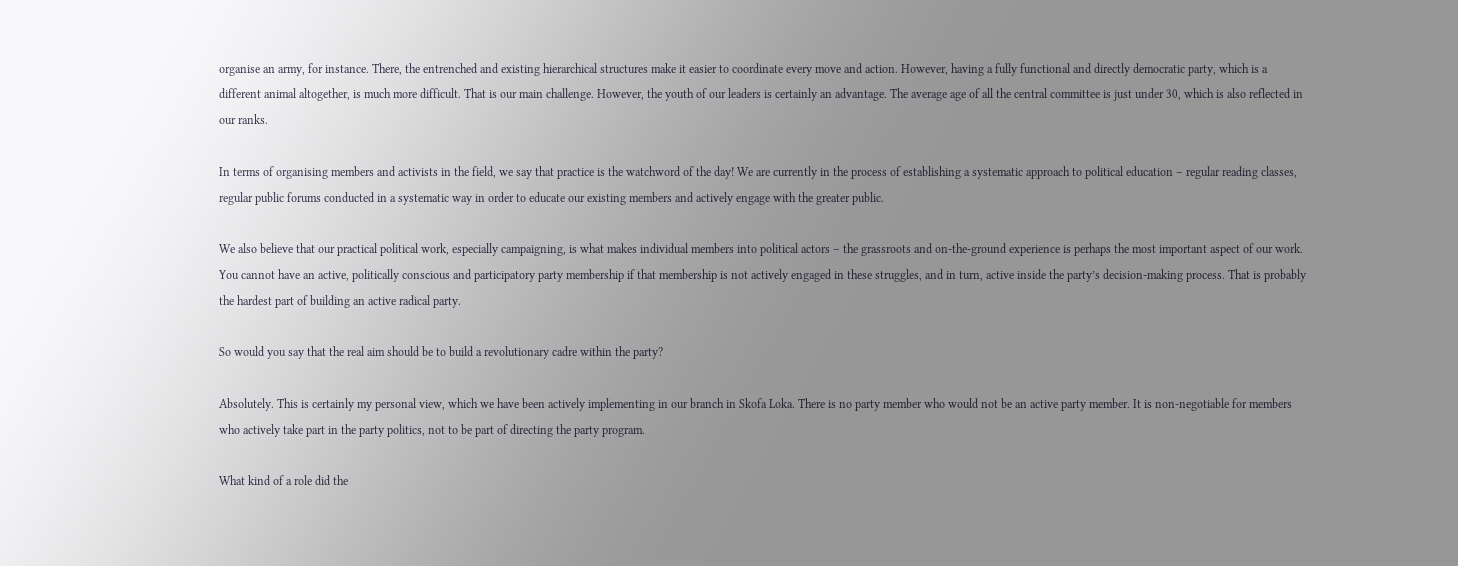organise an army, for instance. There, the entrenched and existing hierarchical structures make it easier to coordinate every move and action. However, having a fully functional and directly democratic party, which is a different animal altogether, is much more difficult. That is our main challenge. However, the youth of our leaders is certainly an advantage. The average age of all the central committee is just under 30, which is also reflected in our ranks.

In terms of organising members and activists in the field, we say that practice is the watchword of the day! We are currently in the process of establishing a systematic approach to political education – regular reading classes, regular public forums conducted in a systematic way in order to educate our existing members and actively engage with the greater public.

We also believe that our practical political work, especially campaigning, is what makes individual members into political actors – the grassroots and on-the-ground experience is perhaps the most important aspect of our work. You cannot have an active, politically conscious and participatory party membership if that membership is not actively engaged in these struggles, and in turn, active inside the party’s decision-making process. That is probably the hardest part of building an active radical party.

So would you say that the real aim should be to build a revolutionary cadre within the party?

Absolutely. This is certainly my personal view, which we have been actively implementing in our branch in Skofa Loka. There is no party member who would not be an active party member. It is non-negotiable for members who actively take part in the party politics, not to be part of directing the party program.

What kind of a role did the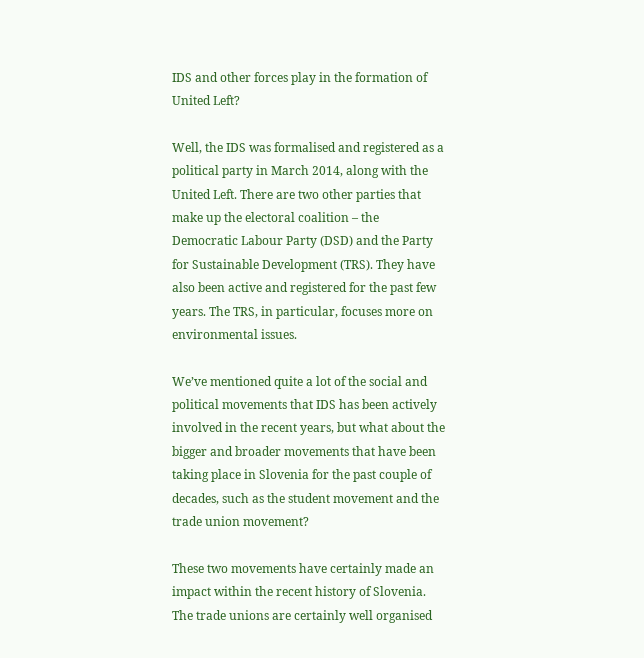IDS and other forces play in the formation of United Left?

Well, the IDS was formalised and registered as a political party in March 2014, along with the United Left. There are two other parties that make up the electoral coalition – the Democratic Labour Party (DSD) and the Party for Sustainable Development (TRS). They have also been active and registered for the past few years. The TRS, in particular, focuses more on environmental issues.

We’ve mentioned quite a lot of the social and political movements that IDS has been actively involved in the recent years, but what about the bigger and broader movements that have been taking place in Slovenia for the past couple of decades, such as the student movement and the trade union movement?

These two movements have certainly made an impact within the recent history of Slovenia. The trade unions are certainly well organised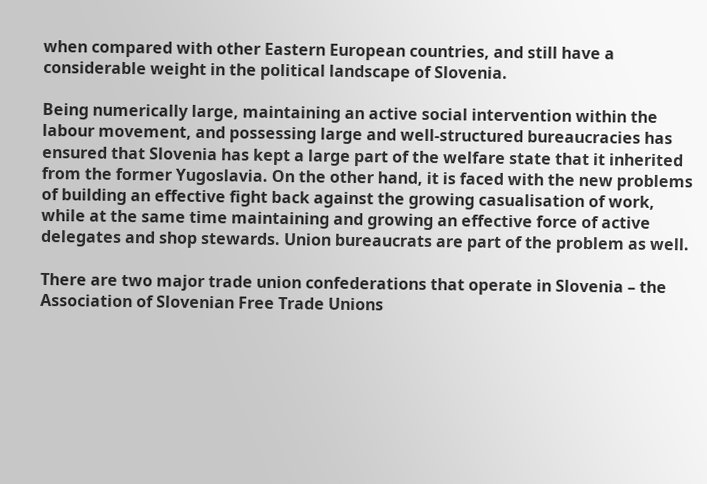when compared with other Eastern European countries, and still have a considerable weight in the political landscape of Slovenia.

Being numerically large, maintaining an active social intervention within the labour movement, and possessing large and well-structured bureaucracies has ensured that Slovenia has kept a large part of the welfare state that it inherited from the former Yugoslavia. On the other hand, it is faced with the new problems of building an effective fight back against the growing casualisation of work, while at the same time maintaining and growing an effective force of active delegates and shop stewards. Union bureaucrats are part of the problem as well.

There are two major trade union confederations that operate in Slovenia – the Association of Slovenian Free Trade Unions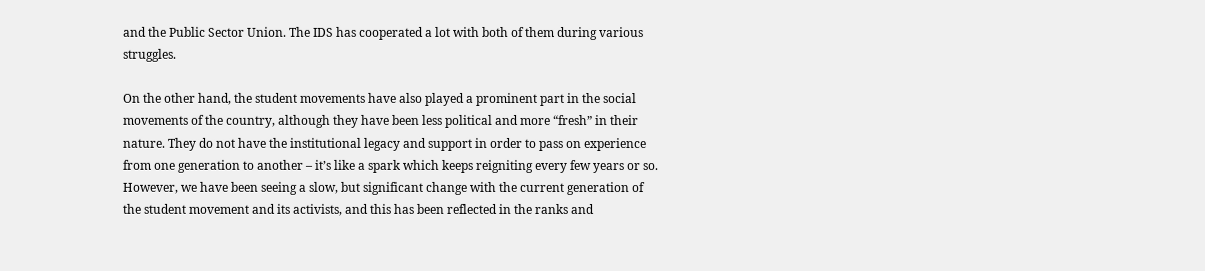and the Public Sector Union. The IDS has cooperated a lot with both of them during various struggles.

On the other hand, the student movements have also played a prominent part in the social movements of the country, although they have been less political and more “fresh” in their nature. They do not have the institutional legacy and support in order to pass on experience from one generation to another – it’s like a spark which keeps reigniting every few years or so. However, we have been seeing a slow, but significant change with the current generation of the student movement and its activists, and this has been reflected in the ranks and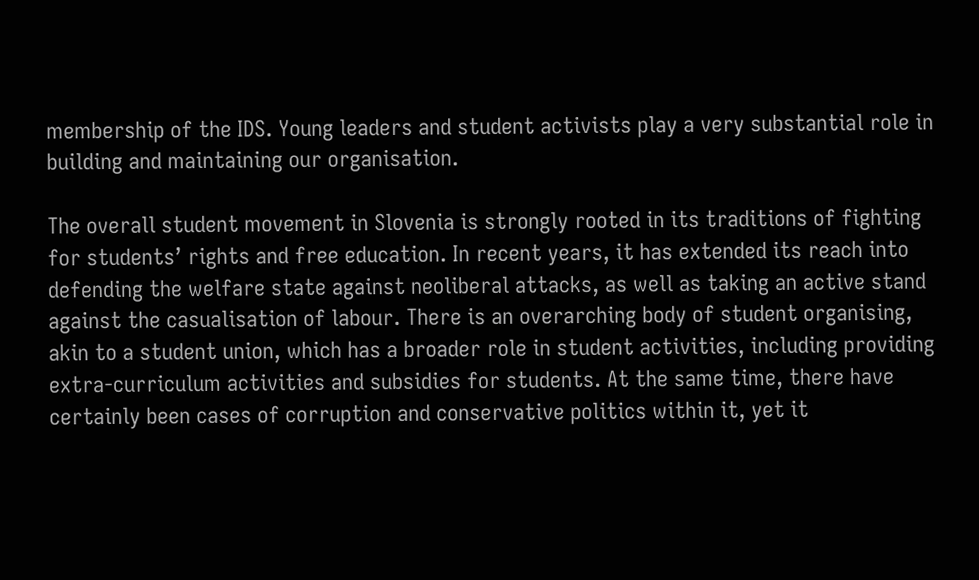membership of the IDS. Young leaders and student activists play a very substantial role in building and maintaining our organisation.

The overall student movement in Slovenia is strongly rooted in its traditions of fighting for students’ rights and free education. In recent years, it has extended its reach into defending the welfare state against neoliberal attacks, as well as taking an active stand against the casualisation of labour. There is an overarching body of student organising, akin to a student union, which has a broader role in student activities, including providing extra-curriculum activities and subsidies for students. At the same time, there have certainly been cases of corruption and conservative politics within it, yet it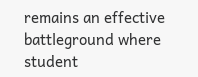remains an effective battleground where student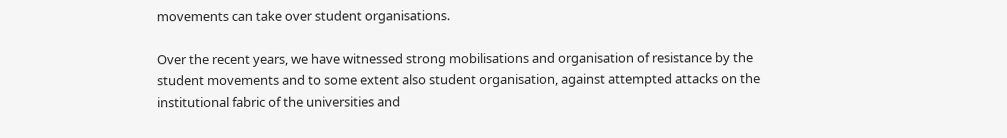movements can take over student organisations.

Over the recent years, we have witnessed strong mobilisations and organisation of resistance by the student movements and to some extent also student organisation, against attempted attacks on the institutional fabric of the universities and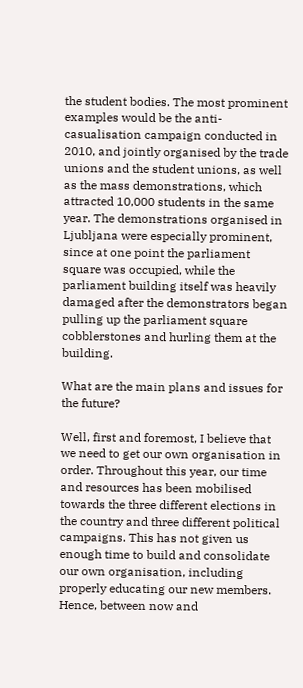the student bodies. The most prominent examples would be the anti-casualisation campaign conducted in 2010, and jointly organised by the trade unions and the student unions, as well as the mass demonstrations, which attracted 10,000 students in the same year. The demonstrations organised in Ljubljana were especially prominent, since at one point the parliament square was occupied, while the parliament building itself was heavily damaged after the demonstrators began pulling up the parliament square cobblerstones and hurling them at the building.

What are the main plans and issues for the future?

Well, first and foremost, I believe that we need to get our own organisation in order. Throughout this year, our time and resources has been mobilised towards the three different elections in the country and three different political campaigns. This has not given us enough time to build and consolidate our own organisation, including properly educating our new members. Hence, between now and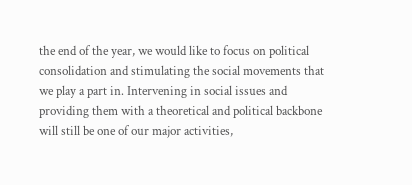the end of the year, we would like to focus on political consolidation and stimulating the social movements that we play a part in. Intervening in social issues and providing them with a theoretical and political backbone will still be one of our major activities,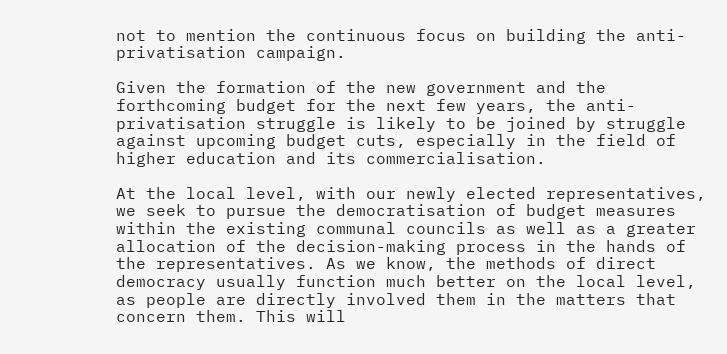not to mention the continuous focus on building the anti-privatisation campaign.

Given the formation of the new government and the forthcoming budget for the next few years, the anti-privatisation struggle is likely to be joined by struggle against upcoming budget cuts, especially in the field of higher education and its commercialisation.

At the local level, with our newly elected representatives, we seek to pursue the democratisation of budget measures within the existing communal councils as well as a greater allocation of the decision-making process in the hands of the representatives. As we know, the methods of direct democracy usually function much better on the local level, as people are directly involved them in the matters that concern them. This will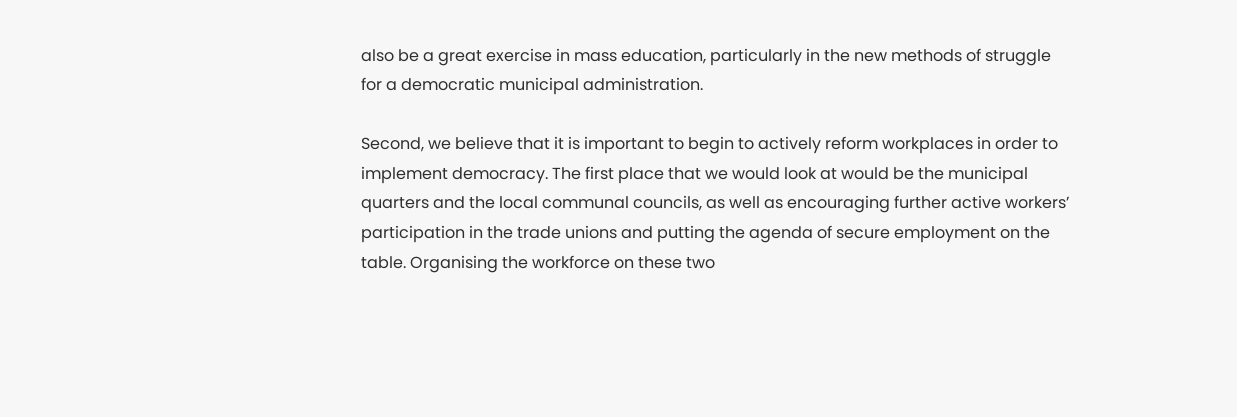also be a great exercise in mass education, particularly in the new methods of struggle for a democratic municipal administration.

Second, we believe that it is important to begin to actively reform workplaces in order to implement democracy. The first place that we would look at would be the municipal quarters and the local communal councils, as well as encouraging further active workers’ participation in the trade unions and putting the agenda of secure employment on the table. Organising the workforce on these two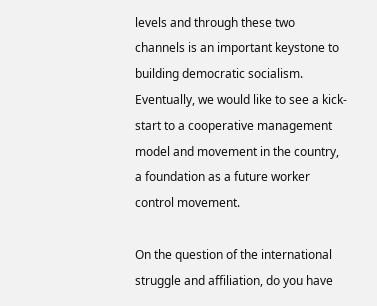levels and through these two channels is an important keystone to building democratic socialism. Eventually, we would like to see a kick-start to a cooperative management model and movement in the country, a foundation as a future worker control movement.

On the question of the international struggle and affiliation, do you have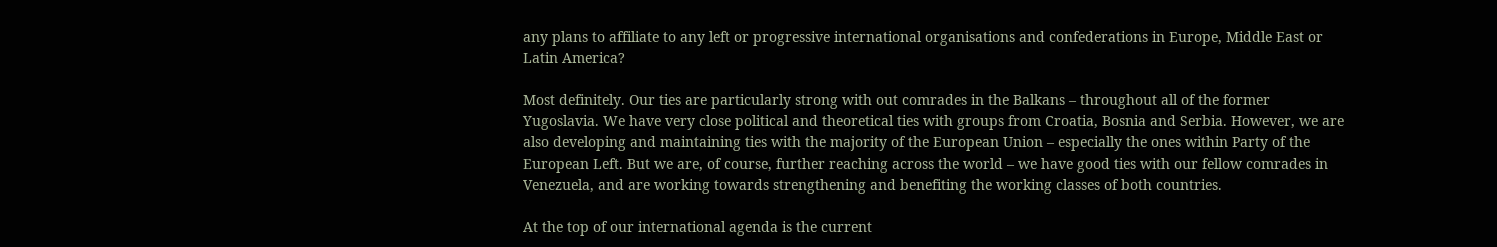any plans to affiliate to any left or progressive international organisations and confederations in Europe, Middle East or Latin America?

Most definitely. Our ties are particularly strong with out comrades in the Balkans – throughout all of the former Yugoslavia. We have very close political and theoretical ties with groups from Croatia, Bosnia and Serbia. However, we are also developing and maintaining ties with the majority of the European Union – especially the ones within Party of the European Left. But we are, of course, further reaching across the world – we have good ties with our fellow comrades in Venezuela, and are working towards strengthening and benefiting the working classes of both countries.

At the top of our international agenda is the current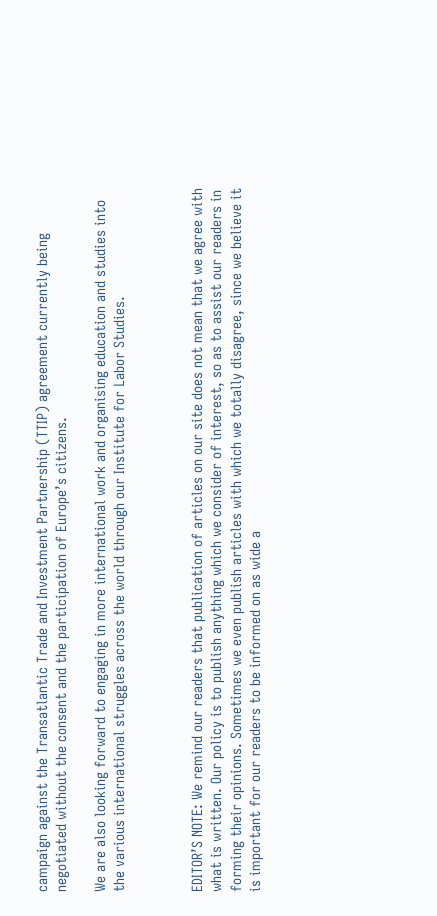campaign against the Transatlantic Trade and Investment Partnership (TTIP) agreement currently being negotiated without the consent and the participation of Europe’s citizens.

We are also looking forward to engaging in more international work and organising education and studies into the various international struggles across the world through our Institute for Labor Studies.



EDITOR’S NOTE: We remind our readers that publication of articles on our site does not mean that we agree with what is written. Our policy is to publish anything which we consider of interest, so as to assist our readers in forming their opinions. Sometimes we even publish articles with which we totally disagree, since we believe it is important for our readers to be informed on as wide a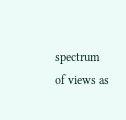spectrum of views as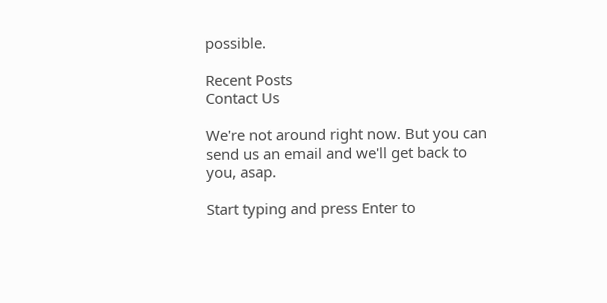possible.

Recent Posts
Contact Us

We're not around right now. But you can send us an email and we'll get back to you, asap.

Start typing and press Enter to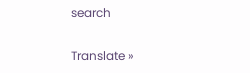search

Translate »